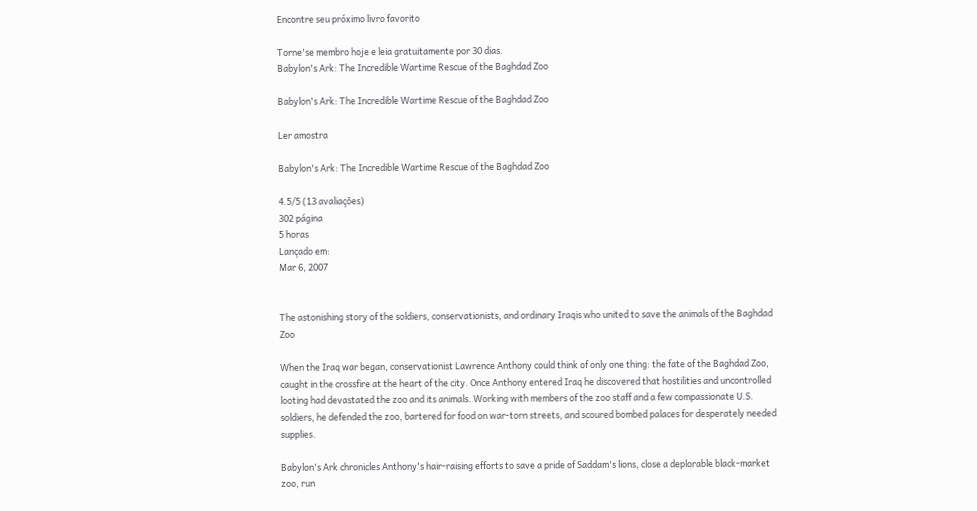Encontre seu próximo livro favorito

Torne'se membro hoje e leia gratuitamente por 30 dias.
Babylon's Ark: The Incredible Wartime Rescue of the Baghdad Zoo

Babylon's Ark: The Incredible Wartime Rescue of the Baghdad Zoo

Ler amostra

Babylon's Ark: The Incredible Wartime Rescue of the Baghdad Zoo

4.5/5 (13 avaliações)
302 página
5 horas
Lançado em:
Mar 6, 2007


The astonishing story of the soldiers, conservationists, and ordinary Iraqis who united to save the animals of the Baghdad Zoo

When the Iraq war began, conservationist Lawrence Anthony could think of only one thing: the fate of the Baghdad Zoo, caught in the crossfire at the heart of the city. Once Anthony entered Iraq he discovered that hostilities and uncontrolled looting had devastated the zoo and its animals. Working with members of the zoo staff and a few compassionate U.S. soldiers, he defended the zoo, bartered for food on war-torn streets, and scoured bombed palaces for desperately needed supplies.

Babylon's Ark chronicles Anthony's hair-raising efforts to save a pride of Saddam's lions, close a deplorable black-market zoo, run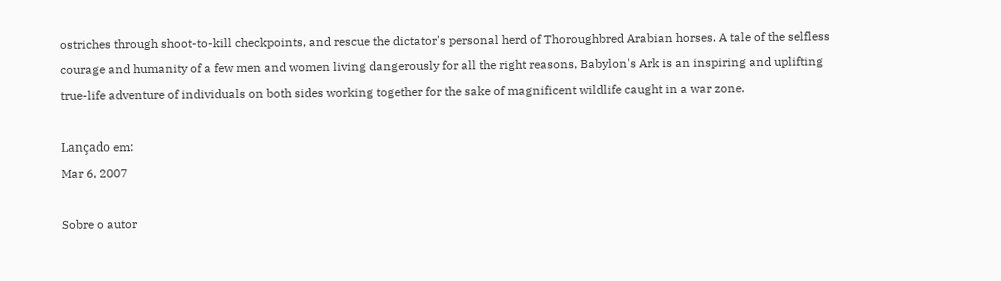ostriches through shoot-to-kill checkpoints, and rescue the dictator's personal herd of Thoroughbred Arabian horses. A tale of the selfless courage and humanity of a few men and women living dangerously for all the right reasons, Babylon's Ark is an inspiring and uplifting true-life adventure of individuals on both sides working together for the sake of magnificent wildlife caught in a war zone.

Lançado em:
Mar 6, 2007

Sobre o autor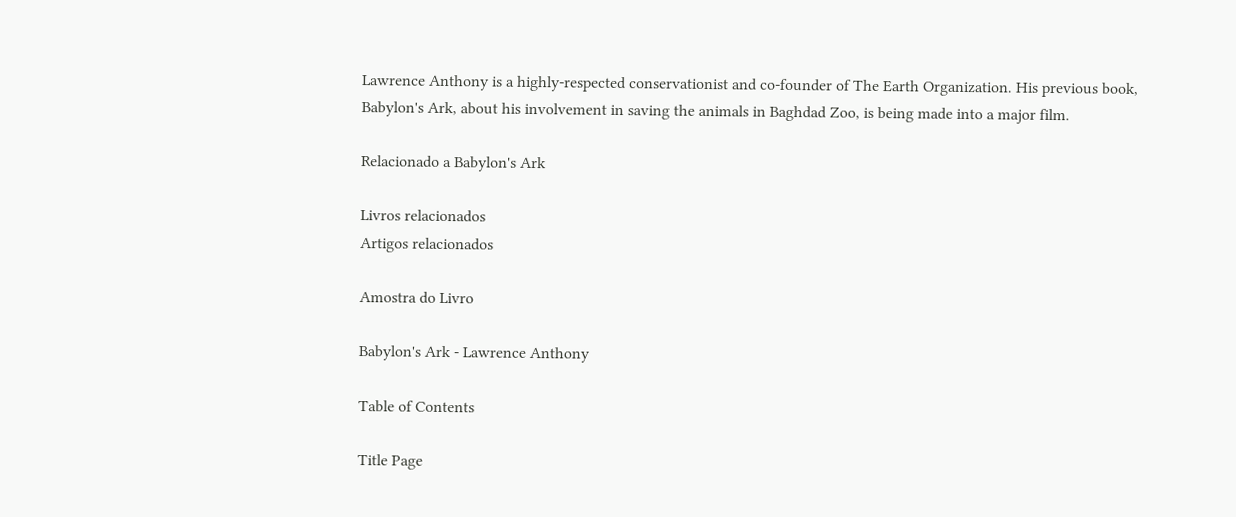Lawrence Anthony is a highly-respected conservationist and co-founder of The Earth Organization. His previous book, Babylon's Ark, about his involvement in saving the animals in Baghdad Zoo, is being made into a major film.

Relacionado a Babylon's Ark

Livros relacionados
Artigos relacionados

Amostra do Livro

Babylon's Ark - Lawrence Anthony

Table of Contents

Title Page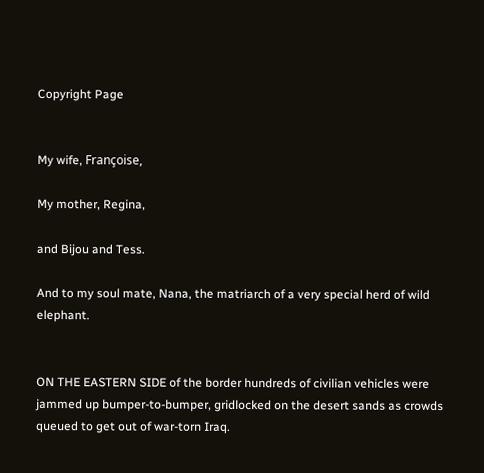Copyright Page


My wife, Françoise,

My mother, Regina,

and Bijou and Tess.

And to my soul mate, Nana, the matriarch of a very special herd of wild elephant.


ON THE EASTERN SIDE of the border hundreds of civilian vehicles were jammed up bumper-to-bumper, gridlocked on the desert sands as crowds queued to get out of war-torn Iraq.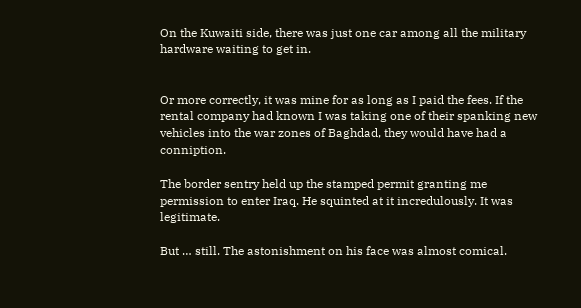On the Kuwaiti side, there was just one car among all the military hardware waiting to get in.


Or more correctly, it was mine for as long as I paid the fees. If the rental company had known I was taking one of their spanking new vehicles into the war zones of Baghdad, they would have had a conniption.

The border sentry held up the stamped permit granting me permission to enter Iraq. He squinted at it incredulously. It was legitimate.

But … still. The astonishment on his face was almost comical.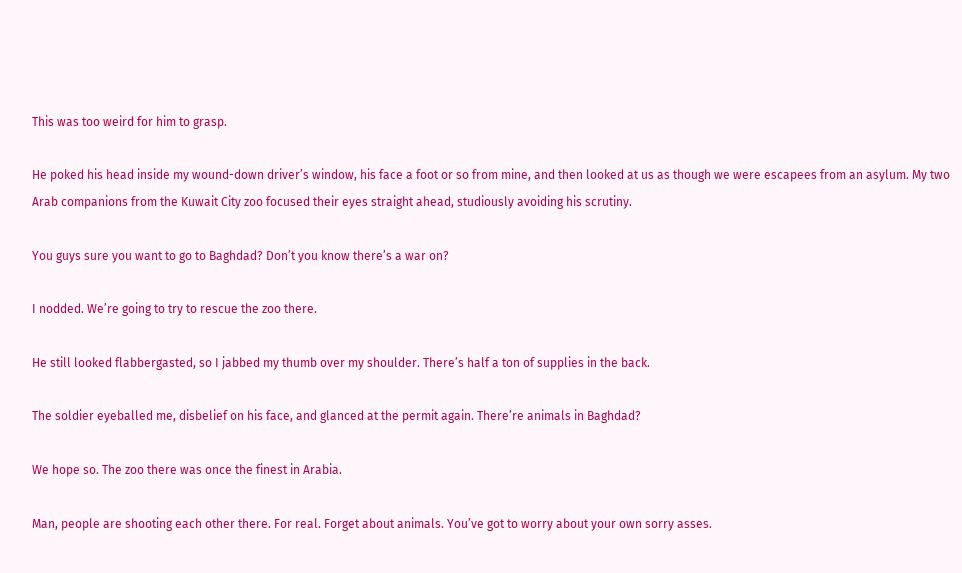This was too weird for him to grasp.

He poked his head inside my wound-down driver’s window, his face a foot or so from mine, and then looked at us as though we were escapees from an asylum. My two Arab companions from the Kuwait City zoo focused their eyes straight ahead, studiously avoiding his scrutiny.

You guys sure you want to go to Baghdad? Don’t you know there’s a war on?

I nodded. We’re going to try to rescue the zoo there.

He still looked flabbergasted, so I jabbed my thumb over my shoulder. There’s half a ton of supplies in the back.

The soldier eyeballed me, disbelief on his face, and glanced at the permit again. There’re animals in Baghdad?

We hope so. The zoo there was once the finest in Arabia.

Man, people are shooting each other there. For real. Forget about animals. You’ve got to worry about your own sorry asses.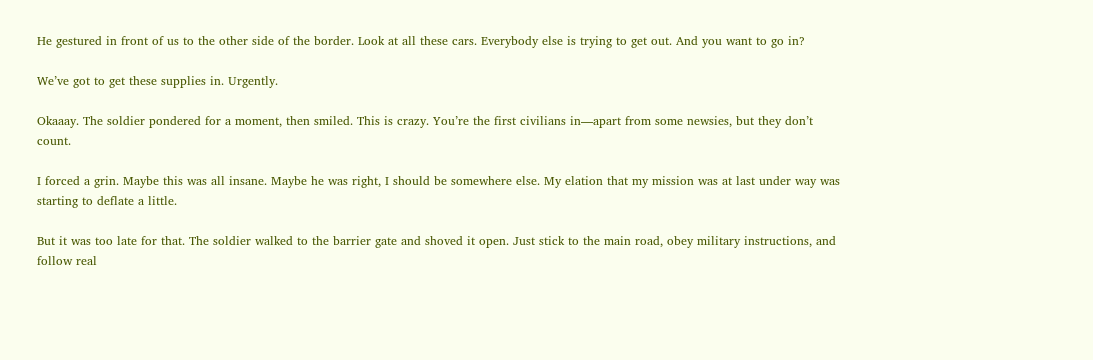He gestured in front of us to the other side of the border. Look at all these cars. Everybody else is trying to get out. And you want to go in?

We’ve got to get these supplies in. Urgently.

Okaaay. The soldier pondered for a moment, then smiled. This is crazy. You’re the first civilians in—apart from some newsies, but they don’t count.

I forced a grin. Maybe this was all insane. Maybe he was right, I should be somewhere else. My elation that my mission was at last under way was starting to deflate a little.

But it was too late for that. The soldier walked to the barrier gate and shoved it open. Just stick to the main road, obey military instructions, and follow real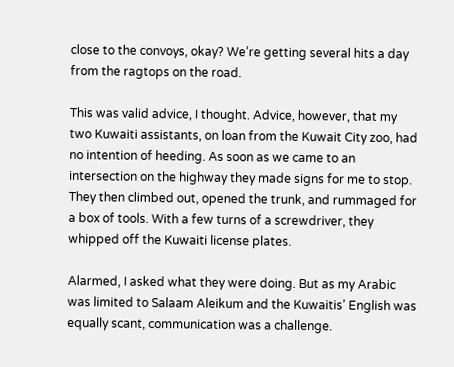close to the convoys, okay? We’re getting several hits a day from the ragtops on the road.

This was valid advice, I thought. Advice, however, that my two Kuwaiti assistants, on loan from the Kuwait City zoo, had no intention of heeding. As soon as we came to an intersection on the highway they made signs for me to stop. They then climbed out, opened the trunk, and rummaged for a box of tools. With a few turns of a screwdriver, they whipped off the Kuwaiti license plates.

Alarmed, I asked what they were doing. But as my Arabic was limited to Salaam Aleikum and the Kuwaitis’ English was equally scant, communication was a challenge.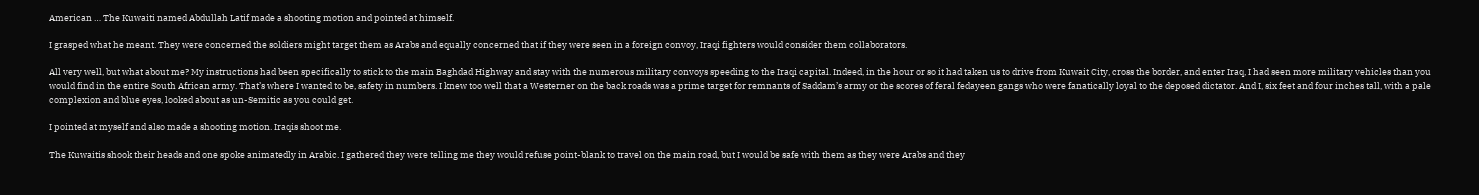American … The Kuwaiti named Abdullah Latif made a shooting motion and pointed at himself.

I grasped what he meant. They were concerned the soldiers might target them as Arabs and equally concerned that if they were seen in a foreign convoy, Iraqi fighters would consider them collaborators.

All very well, but what about me? My instructions had been specifically to stick to the main Baghdad Highway and stay with the numerous military convoys speeding to the Iraqi capital. Indeed, in the hour or so it had taken us to drive from Kuwait City, cross the border, and enter Iraq, I had seen more military vehicles than you would find in the entire South African army. That’s where I wanted to be, safety in numbers. I knew too well that a Westerner on the back roads was a prime target for remnants of Saddam’s army or the scores of feral fedayeen gangs who were fanatically loyal to the deposed dictator. And I, six feet and four inches tall, with a pale complexion and blue eyes, looked about as un-Semitic as you could get.

I pointed at myself and also made a shooting motion. Iraqis shoot me.

The Kuwaitis shook their heads and one spoke animatedly in Arabic. I gathered they were telling me they would refuse point-blank to travel on the main road, but I would be safe with them as they were Arabs and they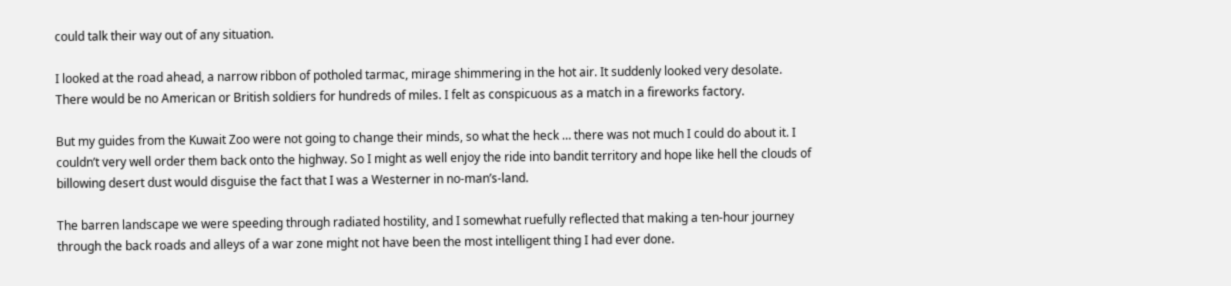could talk their way out of any situation.

I looked at the road ahead, a narrow ribbon of potholed tarmac, mirage shimmering in the hot air. It suddenly looked very desolate. There would be no American or British soldiers for hundreds of miles. I felt as conspicuous as a match in a fireworks factory.

But my guides from the Kuwait Zoo were not going to change their minds, so what the heck … there was not much I could do about it. I couldn’t very well order them back onto the highway. So I might as well enjoy the ride into bandit territory and hope like hell the clouds of billowing desert dust would disguise the fact that I was a Westerner in no-man’s-land.

The barren landscape we were speeding through radiated hostility, and I somewhat ruefully reflected that making a ten-hour journey through the back roads and alleys of a war zone might not have been the most intelligent thing I had ever done.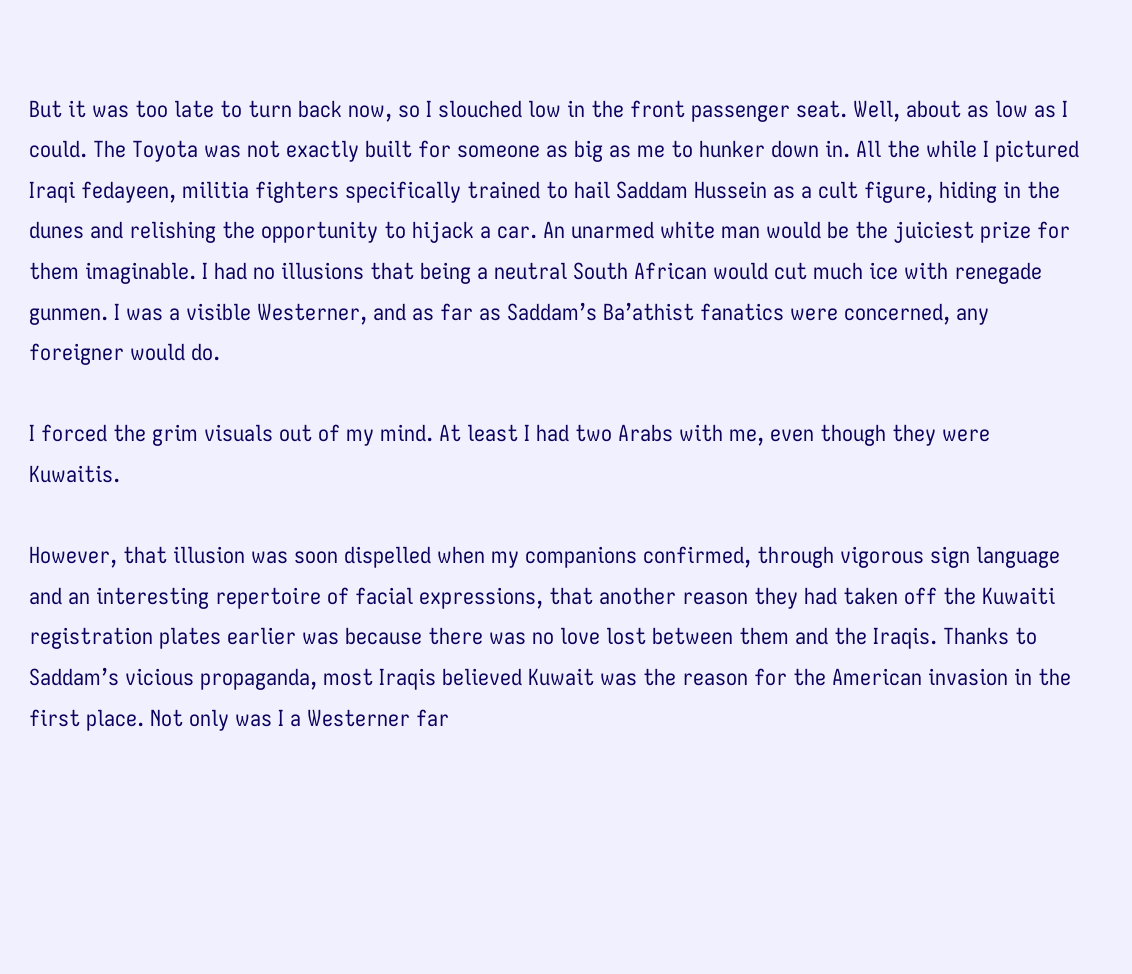But it was too late to turn back now, so I slouched low in the front passenger seat. Well, about as low as I could. The Toyota was not exactly built for someone as big as me to hunker down in. All the while I pictured Iraqi fedayeen, militia fighters specifically trained to hail Saddam Hussein as a cult figure, hiding in the dunes and relishing the opportunity to hijack a car. An unarmed white man would be the juiciest prize for them imaginable. I had no illusions that being a neutral South African would cut much ice with renegade gunmen. I was a visible Westerner, and as far as Saddam’s Ba’athist fanatics were concerned, any foreigner would do.

I forced the grim visuals out of my mind. At least I had two Arabs with me, even though they were Kuwaitis.

However, that illusion was soon dispelled when my companions confirmed, through vigorous sign language and an interesting repertoire of facial expressions, that another reason they had taken off the Kuwaiti registration plates earlier was because there was no love lost between them and the Iraqis. Thanks to Saddam’s vicious propaganda, most Iraqis believed Kuwait was the reason for the American invasion in the first place. Not only was I a Westerner far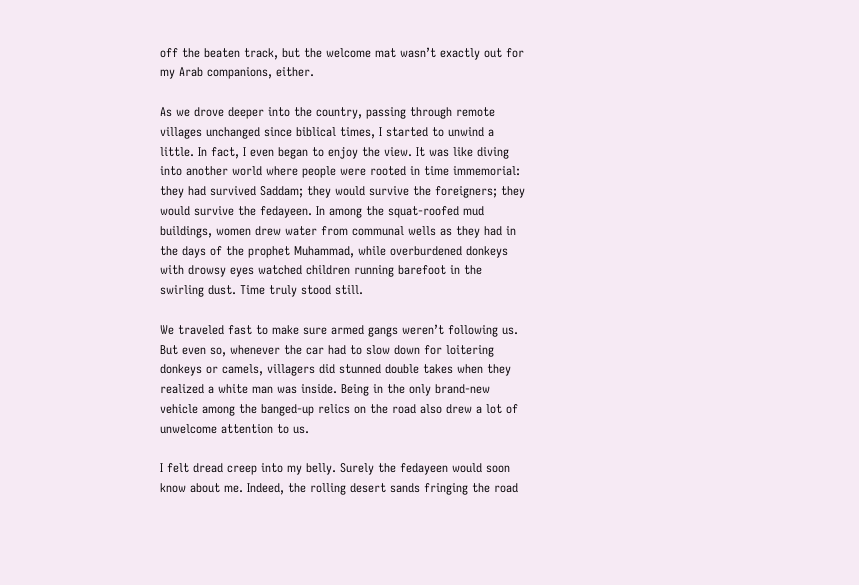off the beaten track, but the welcome mat wasn’t exactly out for my Arab companions, either.

As we drove deeper into the country, passing through remote villages unchanged since biblical times, I started to unwind a little. In fact, I even began to enjoy the view. It was like diving into another world where people were rooted in time immemorial: they had survived Saddam; they would survive the foreigners; they would survive the fedayeen. In among the squat-roofed mud buildings, women drew water from communal wells as they had in the days of the prophet Muhammad, while overburdened donkeys with drowsy eyes watched children running barefoot in the swirling dust. Time truly stood still.

We traveled fast to make sure armed gangs weren’t following us. But even so, whenever the car had to slow down for loitering donkeys or camels, villagers did stunned double takes when they realized a white man was inside. Being in the only brand-new vehicle among the banged-up relics on the road also drew a lot of unwelcome attention to us.

I felt dread creep into my belly. Surely the fedayeen would soon know about me. Indeed, the rolling desert sands fringing the road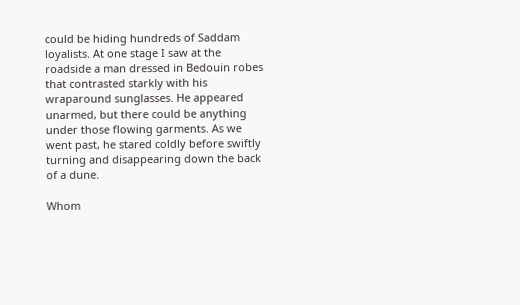could be hiding hundreds of Saddam loyalists. At one stage I saw at the roadside a man dressed in Bedouin robes that contrasted starkly with his wraparound sunglasses. He appeared unarmed, but there could be anything under those flowing garments. As we went past, he stared coldly before swiftly turning and disappearing down the back of a dune.

Whom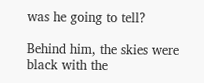was he going to tell?

Behind him, the skies were black with the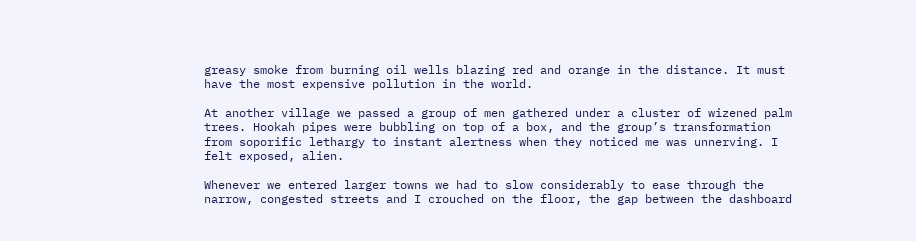greasy smoke from burning oil wells blazing red and orange in the distance. It must have the most expensive pollution in the world.

At another village we passed a group of men gathered under a cluster of wizened palm trees. Hookah pipes were bubbling on top of a box, and the group’s transformation from soporific lethargy to instant alertness when they noticed me was unnerving. I felt exposed, alien.

Whenever we entered larger towns we had to slow considerably to ease through the narrow, congested streets and I crouched on the floor, the gap between the dashboard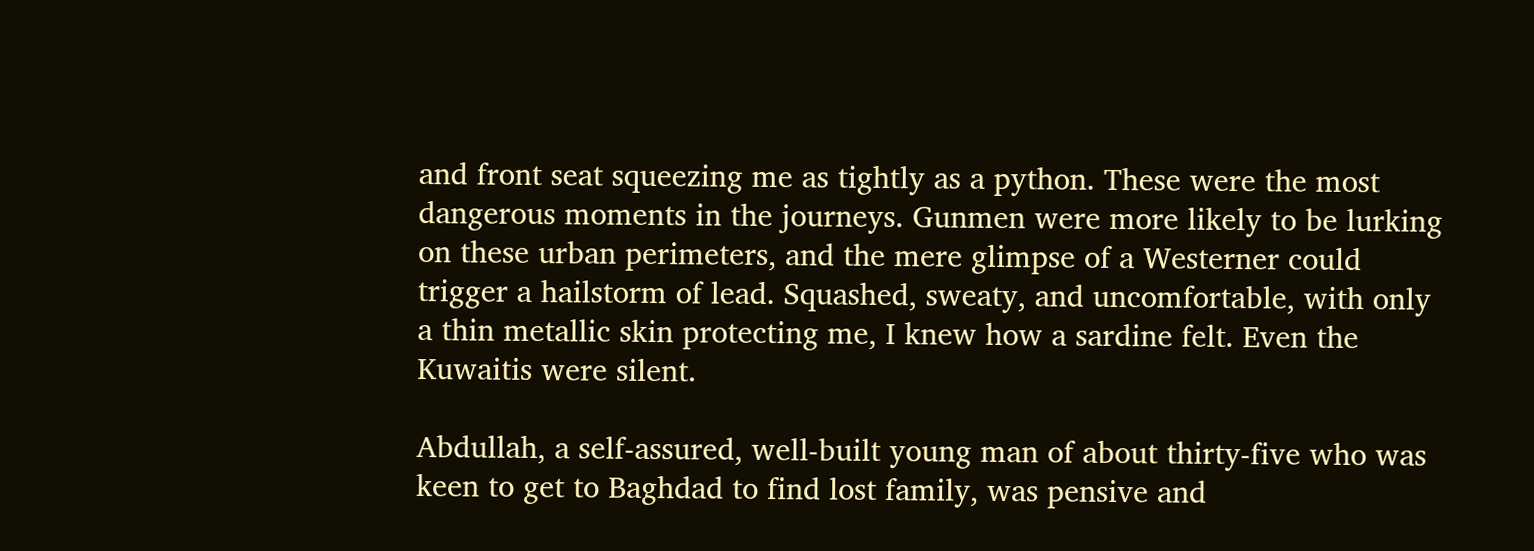and front seat squeezing me as tightly as a python. These were the most dangerous moments in the journeys. Gunmen were more likely to be lurking on these urban perimeters, and the mere glimpse of a Westerner could trigger a hailstorm of lead. Squashed, sweaty, and uncomfortable, with only a thin metallic skin protecting me, I knew how a sardine felt. Even the Kuwaitis were silent.

Abdullah, a self-assured, well-built young man of about thirty-five who was keen to get to Baghdad to find lost family, was pensive and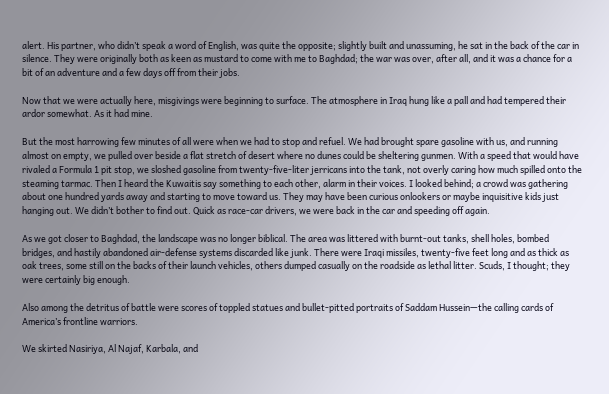alert. His partner, who didn’t speak a word of English, was quite the opposite; slightly built and unassuming, he sat in the back of the car in silence. They were originally both as keen as mustard to come with me to Baghdad; the war was over, after all, and it was a chance for a bit of an adventure and a few days off from their jobs.

Now that we were actually here, misgivings were beginning to surface. The atmosphere in Iraq hung like a pall and had tempered their ardor somewhat. As it had mine.

But the most harrowing few minutes of all were when we had to stop and refuel. We had brought spare gasoline with us, and running almost on empty, we pulled over beside a flat stretch of desert where no dunes could be sheltering gunmen. With a speed that would have rivaled a Formula 1 pit stop, we sloshed gasoline from twenty-five-liter jerricans into the tank, not overly caring how much spilled onto the steaming tarmac. Then I heard the Kuwaitis say something to each other, alarm in their voices. I looked behind; a crowd was gathering about one hundred yards away and starting to move toward us. They may have been curious onlookers or maybe inquisitive kids just hanging out. We didn’t bother to find out. Quick as race-car drivers, we were back in the car and speeding off again.

As we got closer to Baghdad, the landscape was no longer biblical. The area was littered with burnt-out tanks, shell holes, bombed bridges, and hastily abandoned air-defense systems discarded like junk. There were Iraqi missiles, twenty-five feet long and as thick as oak trees, some still on the backs of their launch vehicles, others dumped casually on the roadside as lethal litter. Scuds, I thought; they were certainly big enough.

Also among the detritus of battle were scores of toppled statues and bullet-pitted portraits of Saddam Hussein—the calling cards of America’s frontline warriors.

We skirted Nasiriya, Al Najaf, Karbala, and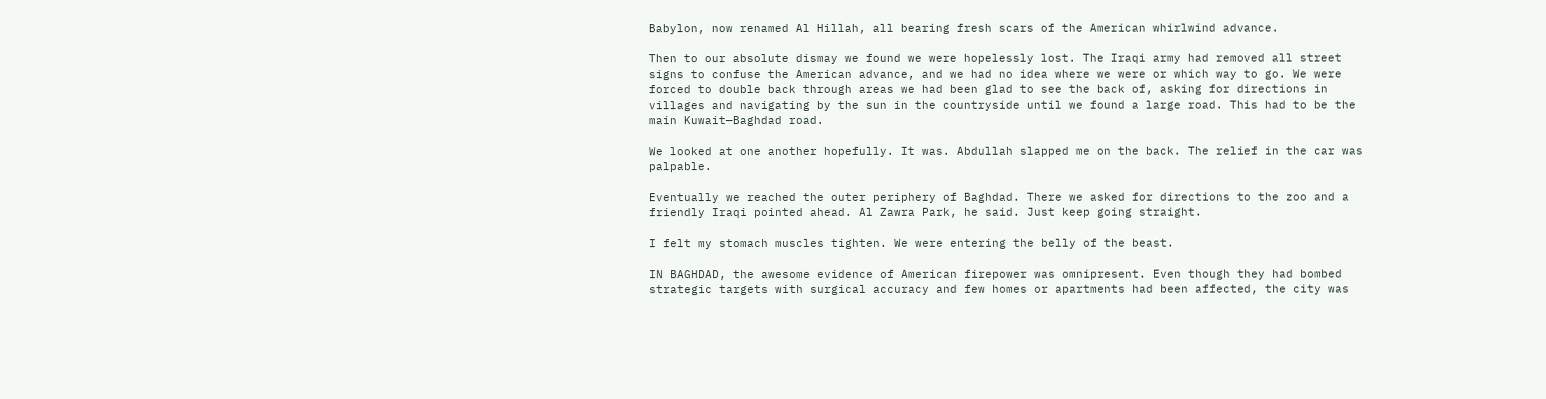Babylon, now renamed Al Hillah, all bearing fresh scars of the American whirlwind advance.

Then to our absolute dismay we found we were hopelessly lost. The Iraqi army had removed all street signs to confuse the American advance, and we had no idea where we were or which way to go. We were forced to double back through areas we had been glad to see the back of, asking for directions in villages and navigating by the sun in the countryside until we found a large road. This had to be the main Kuwait—Baghdad road.

We looked at one another hopefully. It was. Abdullah slapped me on the back. The relief in the car was palpable.

Eventually we reached the outer periphery of Baghdad. There we asked for directions to the zoo and a friendly Iraqi pointed ahead. Al Zawra Park, he said. Just keep going straight.

I felt my stomach muscles tighten. We were entering the belly of the beast.

IN BAGHDAD, the awesome evidence of American firepower was omnipresent. Even though they had bombed strategic targets with surgical accuracy and few homes or apartments had been affected, the city was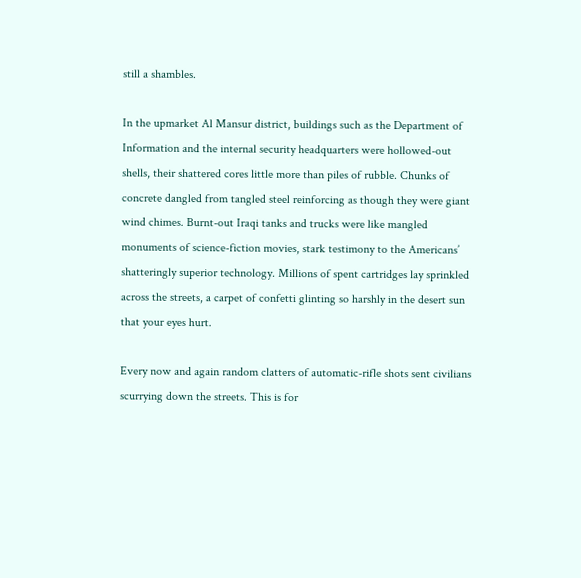still a shambles.

In the upmarket Al Mansur district, buildings such as the Department of Information and the internal security headquarters were hollowed-out shells, their shattered cores little more than piles of rubble. Chunks of concrete dangled from tangled steel reinforcing as though they were giant wind chimes. Burnt-out Iraqi tanks and trucks were like mangled monuments of science-fiction movies, stark testimony to the Americans’ shatteringly superior technology. Millions of spent cartridges lay sprinkled across the streets, a carpet of confetti glinting so harshly in the desert sun that your eyes hurt.

Every now and again random clatters of automatic-rifle shots sent civilians scurrying down the streets. This is for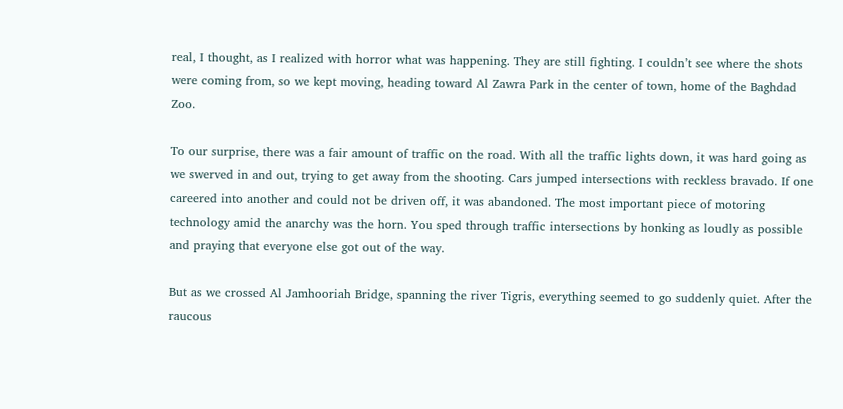real, I thought, as I realized with horror what was happening. They are still fighting. I couldn’t see where the shots were coming from, so we kept moving, heading toward Al Zawra Park in the center of town, home of the Baghdad Zoo.

To our surprise, there was a fair amount of traffic on the road. With all the traffic lights down, it was hard going as we swerved in and out, trying to get away from the shooting. Cars jumped intersections with reckless bravado. If one careered into another and could not be driven off, it was abandoned. The most important piece of motoring technology amid the anarchy was the horn. You sped through traffic intersections by honking as loudly as possible and praying that everyone else got out of the way.

But as we crossed Al Jamhooriah Bridge, spanning the river Tigris, everything seemed to go suddenly quiet. After the raucous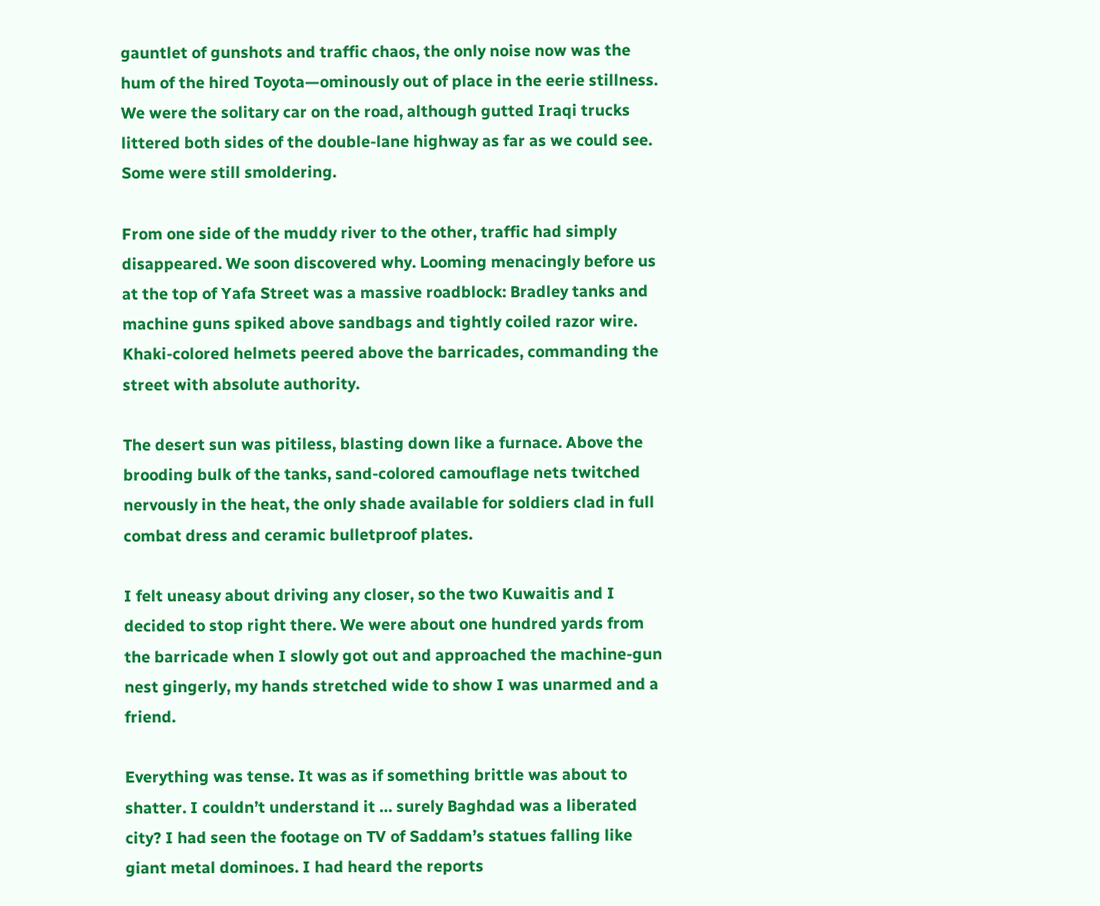gauntlet of gunshots and traffic chaos, the only noise now was the hum of the hired Toyota—ominously out of place in the eerie stillness. We were the solitary car on the road, although gutted Iraqi trucks littered both sides of the double-lane highway as far as we could see. Some were still smoldering.

From one side of the muddy river to the other, traffic had simply disappeared. We soon discovered why. Looming menacingly before us at the top of Yafa Street was a massive roadblock: Bradley tanks and machine guns spiked above sandbags and tightly coiled razor wire. Khaki-colored helmets peered above the barricades, commanding the street with absolute authority.

The desert sun was pitiless, blasting down like a furnace. Above the brooding bulk of the tanks, sand-colored camouflage nets twitched nervously in the heat, the only shade available for soldiers clad in full combat dress and ceramic bulletproof plates.

I felt uneasy about driving any closer, so the two Kuwaitis and I decided to stop right there. We were about one hundred yards from the barricade when I slowly got out and approached the machine-gun nest gingerly, my hands stretched wide to show I was unarmed and a friend.

Everything was tense. It was as if something brittle was about to shatter. I couldn’t understand it … surely Baghdad was a liberated city? I had seen the footage on TV of Saddam’s statues falling like giant metal dominoes. I had heard the reports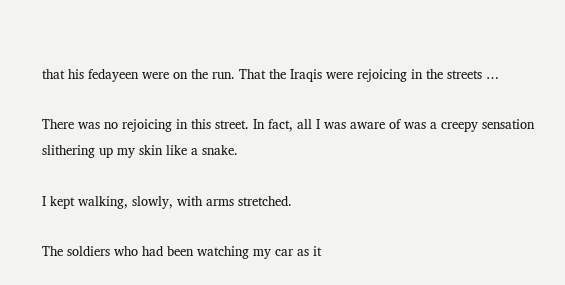that his fedayeen were on the run. That the Iraqis were rejoicing in the streets …

There was no rejoicing in this street. In fact, all I was aware of was a creepy sensation slithering up my skin like a snake.

I kept walking, slowly, with arms stretched.

The soldiers who had been watching my car as it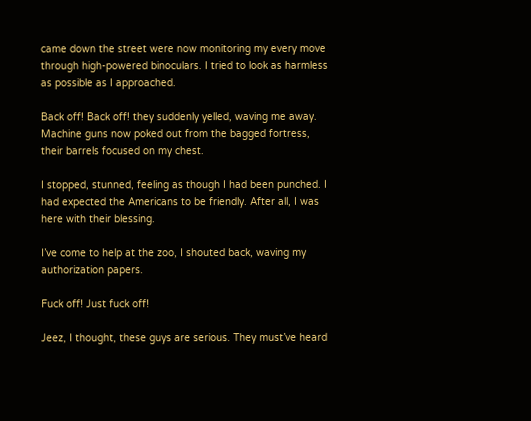came down the street were now monitoring my every move through high-powered binoculars. I tried to look as harmless as possible as I approached.

Back off! Back off! they suddenly yelled, waving me away. Machine guns now poked out from the bagged fortress, their barrels focused on my chest.

I stopped, stunned, feeling as though I had been punched. I had expected the Americans to be friendly. After all, I was here with their blessing.

I’ve come to help at the zoo, I shouted back, waving my authorization papers.

Fuck off! Just fuck off!

Jeez, I thought, these guys are serious. They must’ve heard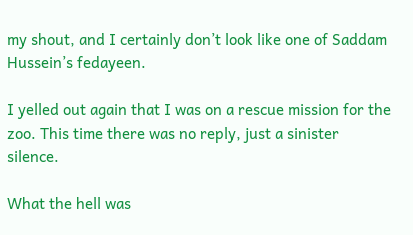my shout, and I certainly don’t look like one of Saddam Hussein’s fedayeen.

I yelled out again that I was on a rescue mission for the zoo. This time there was no reply, just a sinister silence.

What the hell was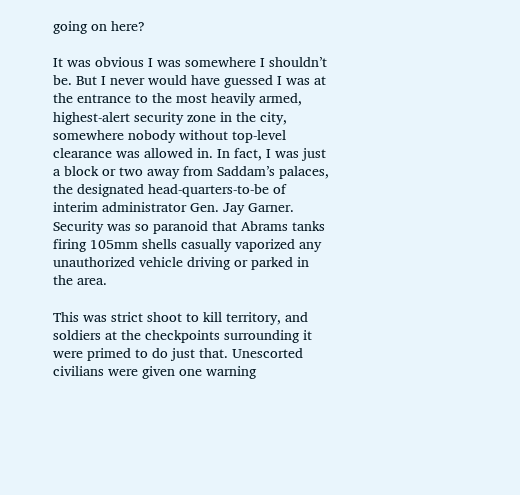going on here?

It was obvious I was somewhere I shouldn’t be. But I never would have guessed I was at the entrance to the most heavily armed, highest-alert security zone in the city, somewhere nobody without top-level clearance was allowed in. In fact, I was just a block or two away from Saddam’s palaces, the designated head-quarters-to-be of interim administrator Gen. Jay Garner. Security was so paranoid that Abrams tanks firing 105mm shells casually vaporized any unauthorized vehicle driving or parked in the area.

This was strict shoot to kill territory, and soldiers at the checkpoints surrounding it were primed to do just that. Unescorted civilians were given one warning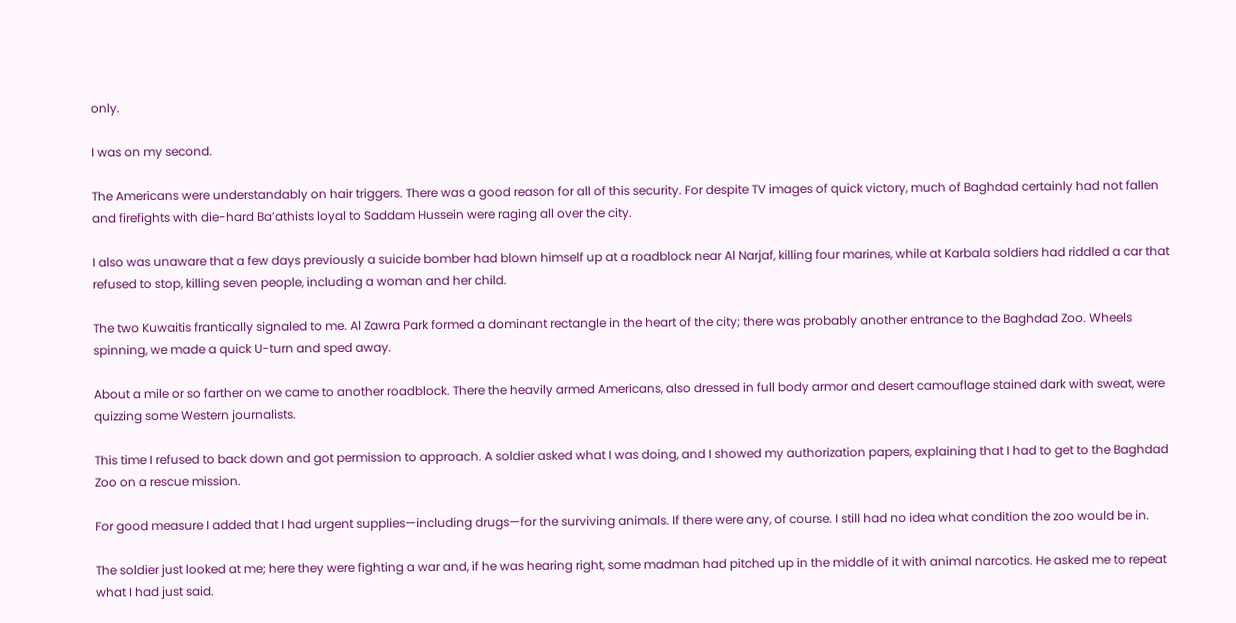only.

I was on my second.

The Americans were understandably on hair triggers. There was a good reason for all of this security. For despite TV images of quick victory, much of Baghdad certainly had not fallen and firefights with die-hard Ba’athists loyal to Saddam Hussein were raging all over the city.

I also was unaware that a few days previously a suicide bomber had blown himself up at a roadblock near Al Narjaf, killing four marines, while at Karbala soldiers had riddled a car that refused to stop, killing seven people, including a woman and her child.

The two Kuwaitis frantically signaled to me. Al Zawra Park formed a dominant rectangle in the heart of the city; there was probably another entrance to the Baghdad Zoo. Wheels spinning, we made a quick U-turn and sped away.

About a mile or so farther on we came to another roadblock. There the heavily armed Americans, also dressed in full body armor and desert camouflage stained dark with sweat, were quizzing some Western journalists.

This time I refused to back down and got permission to approach. A soldier asked what I was doing, and I showed my authorization papers, explaining that I had to get to the Baghdad Zoo on a rescue mission.

For good measure I added that I had urgent supplies—including drugs—for the surviving animals. If there were any, of course. I still had no idea what condition the zoo would be in.

The soldier just looked at me; here they were fighting a war and, if he was hearing right, some madman had pitched up in the middle of it with animal narcotics. He asked me to repeat what I had just said.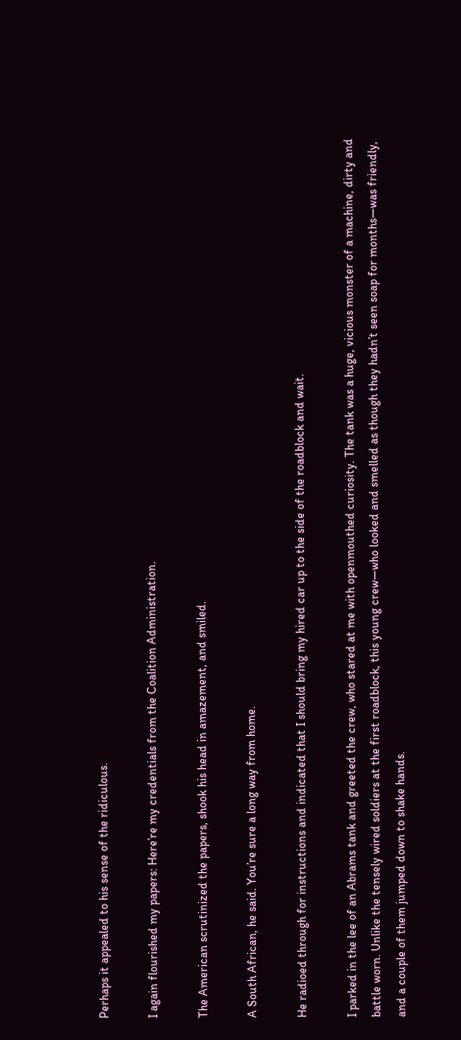Perhaps it appealed to his sense of the ridiculous.

I again flourished my papers: Here’re my credentials from the Coalition Administration.

The American scrutinized the papers, shook his head in amazement, and smiled.

A South African, he said. You’re sure a long way from home.

He radioed through for instructions and indicated that I should bring my hired car up to the side of the roadblock and wait.

I parked in the lee of an Abrams tank and greeted the crew, who stared at me with openmouthed curiosity. The tank was a huge, vicious monster of a machine, dirty and battle worn. Unlike the tensely wired soldiers at the first roadblock, this young crew—who looked and smelled as though they hadn’t seen soap for months—was friendly, and a couple of them jumped down to shake hands.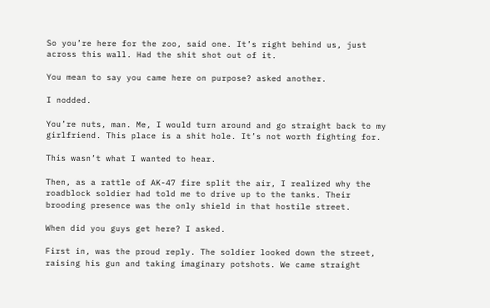So you’re here for the zoo, said one. It’s right behind us, just across this wall. Had the shit shot out of it.

You mean to say you came here on purpose? asked another.

I nodded.

You’re nuts, man. Me, I would turn around and go straight back to my girlfriend. This place is a shit hole. It’s not worth fighting for.

This wasn’t what I wanted to hear.

Then, as a rattle of AK-47 fire split the air, I realized why the roadblock soldier had told me to drive up to the tanks. Their brooding presence was the only shield in that hostile street.

When did you guys get here? I asked.

First in, was the proud reply. The soldier looked down the street, raising his gun and taking imaginary potshots. We came straight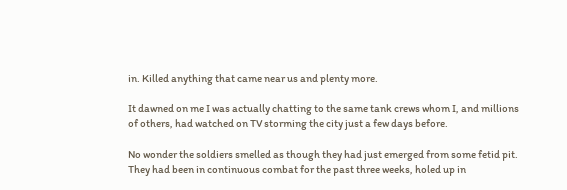in. Killed anything that came near us and plenty more.

It dawned on me I was actually chatting to the same tank crews whom I, and millions of others, had watched on TV storming the city just a few days before.

No wonder the soldiers smelled as though they had just emerged from some fetid pit. They had been in continuous combat for the past three weeks, holed up in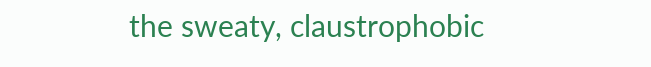the sweaty, claustrophobic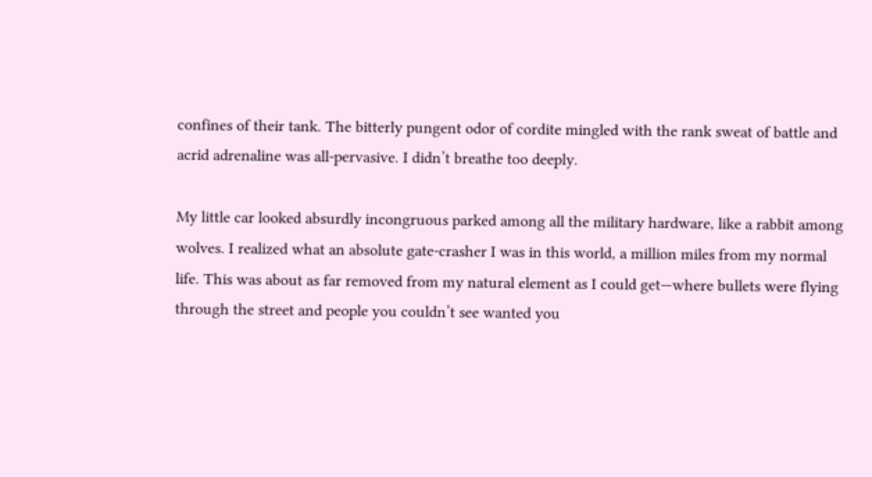confines of their tank. The bitterly pungent odor of cordite mingled with the rank sweat of battle and acrid adrenaline was all-pervasive. I didn’t breathe too deeply.

My little car looked absurdly incongruous parked among all the military hardware, like a rabbit among wolves. I realized what an absolute gate-crasher I was in this world, a million miles from my normal life. This was about as far removed from my natural element as I could get—where bullets were flying through the street and people you couldn’t see wanted you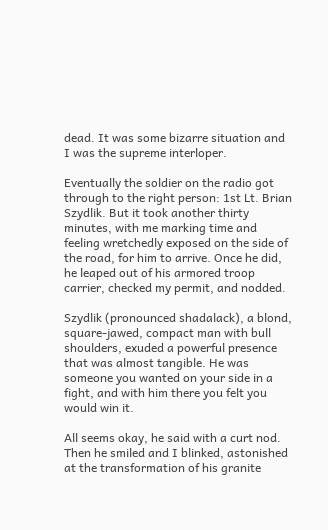dead. It was some bizarre situation and I was the supreme interloper.

Eventually the soldier on the radio got through to the right person: 1st Lt. Brian Szydlik. But it took another thirty minutes, with me marking time and feeling wretchedly exposed on the side of the road, for him to arrive. Once he did, he leaped out of his armored troop carrier, checked my permit, and nodded.

Szydlik (pronounced shadalack), a blond, square-jawed, compact man with bull shoulders, exuded a powerful presence that was almost tangible. He was someone you wanted on your side in a fight, and with him there you felt you would win it.

All seems okay, he said with a curt nod. Then he smiled and I blinked, astonished at the transformation of his granite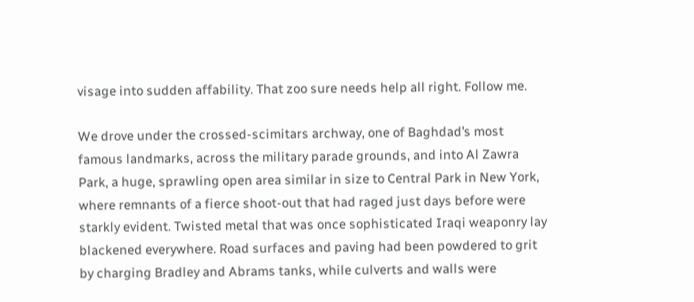visage into sudden affability. That zoo sure needs help all right. Follow me.

We drove under the crossed-scimitars archway, one of Baghdad’s most famous landmarks, across the military parade grounds, and into Al Zawra Park, a huge, sprawling open area similar in size to Central Park in New York, where remnants of a fierce shoot-out that had raged just days before were starkly evident. Twisted metal that was once sophisticated Iraqi weaponry lay blackened everywhere. Road surfaces and paving had been powdered to grit by charging Bradley and Abrams tanks, while culverts and walls were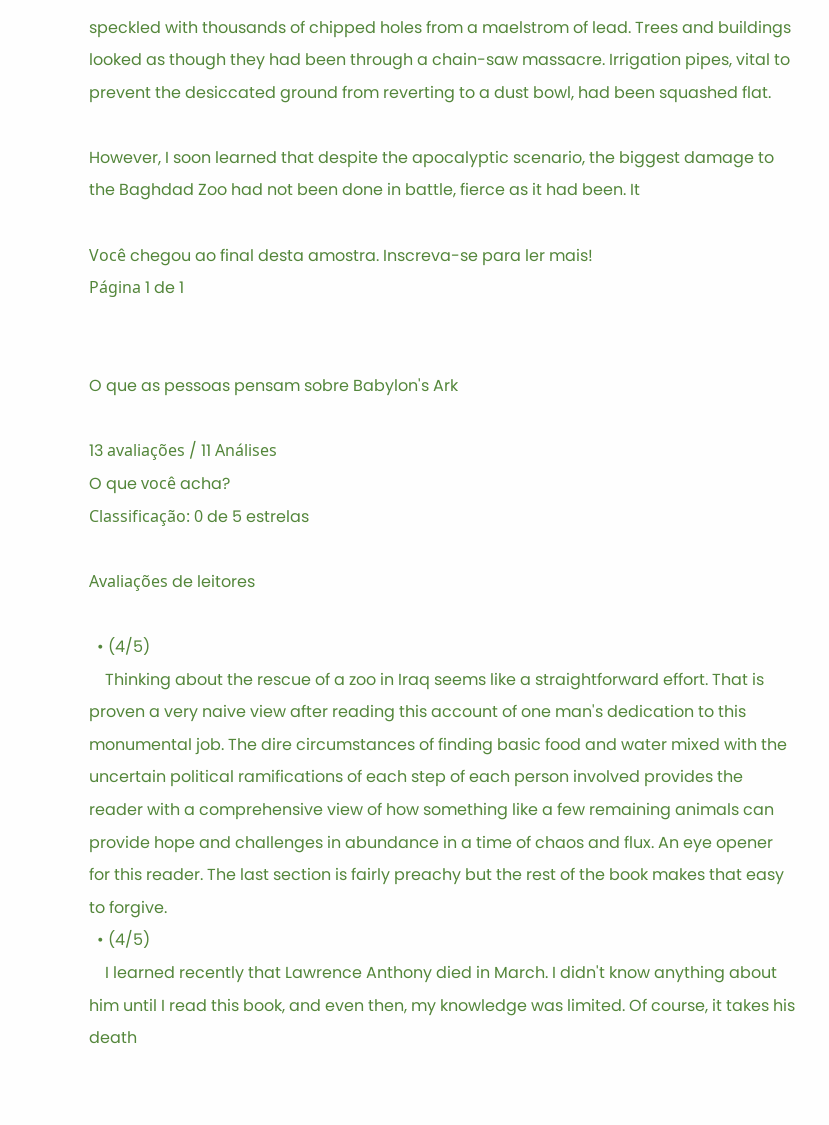speckled with thousands of chipped holes from a maelstrom of lead. Trees and buildings looked as though they had been through a chain-saw massacre. Irrigation pipes, vital to prevent the desiccated ground from reverting to a dust bowl, had been squashed flat.

However, I soon learned that despite the apocalyptic scenario, the biggest damage to the Baghdad Zoo had not been done in battle, fierce as it had been. It

Você chegou ao final desta amostra. Inscreva-se para ler mais!
Página 1 de 1


O que as pessoas pensam sobre Babylon's Ark

13 avaliações / 11 Análises
O que você acha?
Classificação: 0 de 5 estrelas

Avaliações de leitores

  • (4/5)
    Thinking about the rescue of a zoo in Iraq seems like a straightforward effort. That is proven a very naive view after reading this account of one man's dedication to this monumental job. The dire circumstances of finding basic food and water mixed with the uncertain political ramifications of each step of each person involved provides the reader with a comprehensive view of how something like a few remaining animals can provide hope and challenges in abundance in a time of chaos and flux. An eye opener for this reader. The last section is fairly preachy but the rest of the book makes that easy to forgive.
  • (4/5)
    I learned recently that Lawrence Anthony died in March. I didn't know anything about him until I read this book, and even then, my knowledge was limited. Of course, it takes his death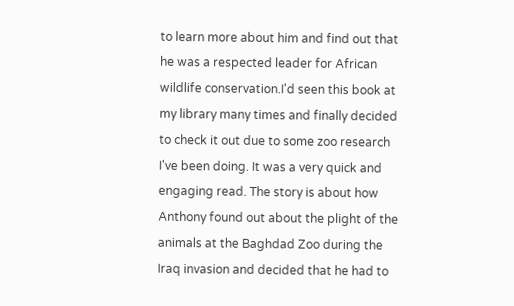to learn more about him and find out that he was a respected leader for African wildlife conservation.I'd seen this book at my library many times and finally decided to check it out due to some zoo research I've been doing. It was a very quick and engaging read. The story is about how Anthony found out about the plight of the animals at the Baghdad Zoo during the Iraq invasion and decided that he had to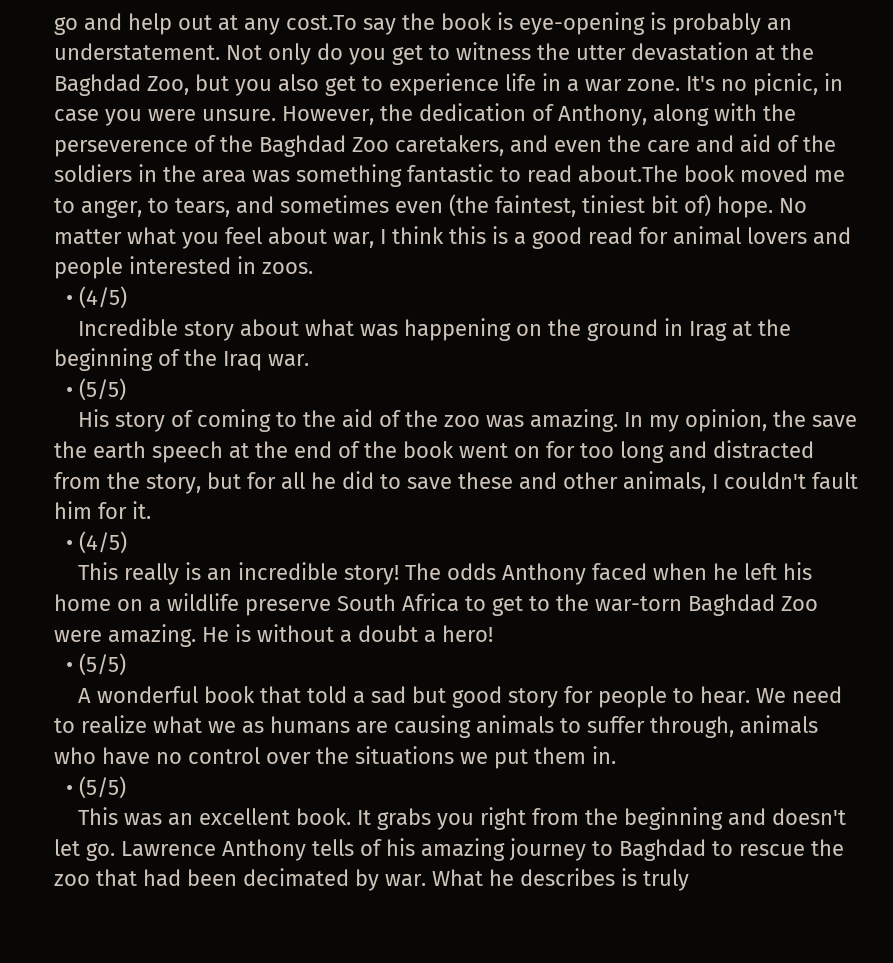go and help out at any cost.To say the book is eye-opening is probably an understatement. Not only do you get to witness the utter devastation at the Baghdad Zoo, but you also get to experience life in a war zone. It's no picnic, in case you were unsure. However, the dedication of Anthony, along with the perseverence of the Baghdad Zoo caretakers, and even the care and aid of the soldiers in the area was something fantastic to read about.The book moved me to anger, to tears, and sometimes even (the faintest, tiniest bit of) hope. No matter what you feel about war, I think this is a good read for animal lovers and people interested in zoos.
  • (4/5)
    Incredible story about what was happening on the ground in Irag at the beginning of the Iraq war.
  • (5/5)
    His story of coming to the aid of the zoo was amazing. In my opinion, the save the earth speech at the end of the book went on for too long and distracted from the story, but for all he did to save these and other animals, I couldn't fault him for it.
  • (4/5)
    This really is an incredible story! The odds Anthony faced when he left his home on a wildlife preserve South Africa to get to the war-torn Baghdad Zoo were amazing. He is without a doubt a hero!
  • (5/5)
    A wonderful book that told a sad but good story for people to hear. We need to realize what we as humans are causing animals to suffer through, animals who have no control over the situations we put them in.
  • (5/5)
    This was an excellent book. It grabs you right from the beginning and doesn't let go. Lawrence Anthony tells of his amazing journey to Baghdad to rescue the zoo that had been decimated by war. What he describes is truly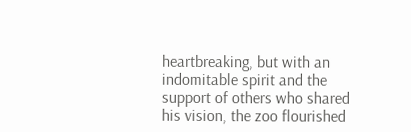heartbreaking, but with an indomitable spirit and the support of others who shared his vision, the zoo flourished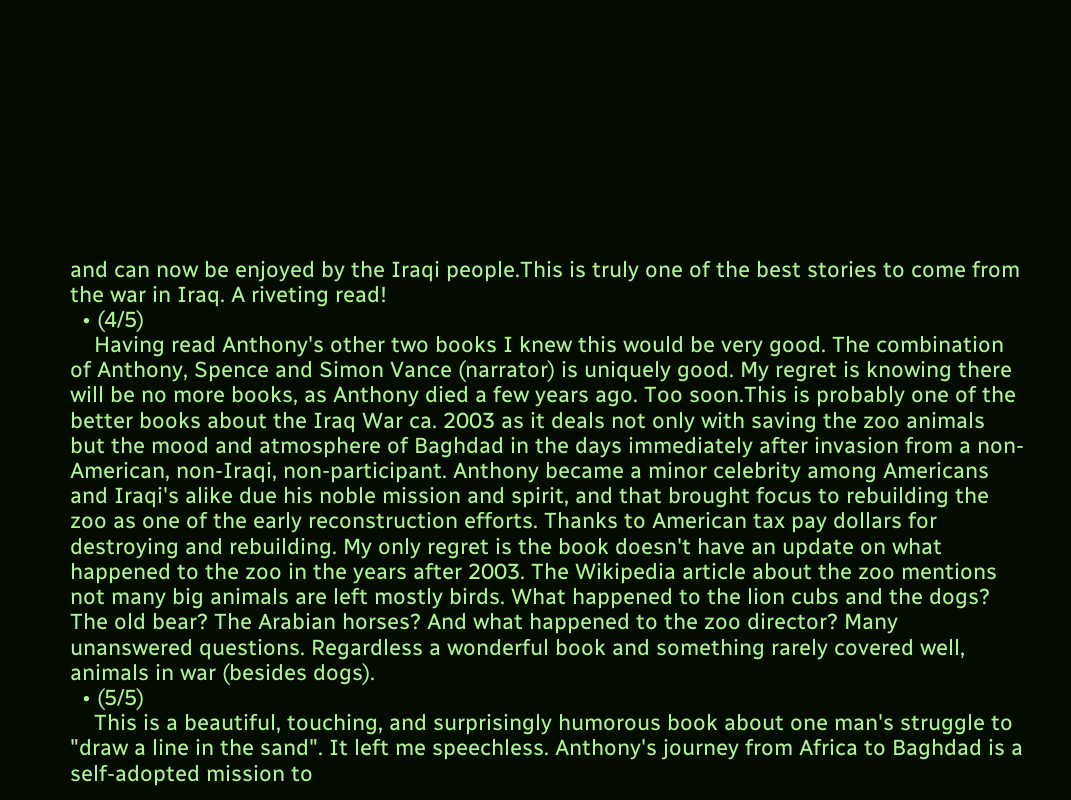and can now be enjoyed by the Iraqi people.This is truly one of the best stories to come from the war in Iraq. A riveting read!
  • (4/5)
    Having read Anthony's other two books I knew this would be very good. The combination of Anthony, Spence and Simon Vance (narrator) is uniquely good. My regret is knowing there will be no more books, as Anthony died a few years ago. Too soon.This is probably one of the better books about the Iraq War ca. 2003 as it deals not only with saving the zoo animals but the mood and atmosphere of Baghdad in the days immediately after invasion from a non-American, non-Iraqi, non-participant. Anthony became a minor celebrity among Americans and Iraqi's alike due his noble mission and spirit, and that brought focus to rebuilding the zoo as one of the early reconstruction efforts. Thanks to American tax pay dollars for destroying and rebuilding. My only regret is the book doesn't have an update on what happened to the zoo in the years after 2003. The Wikipedia article about the zoo mentions not many big animals are left mostly birds. What happened to the lion cubs and the dogs? The old bear? The Arabian horses? And what happened to the zoo director? Many unanswered questions. Regardless a wonderful book and something rarely covered well, animals in war (besides dogs).
  • (5/5)
    This is a beautiful, touching, and surprisingly humorous book about one man's struggle to "draw a line in the sand". It left me speechless. Anthony's journey from Africa to Baghdad is a self-adopted mission to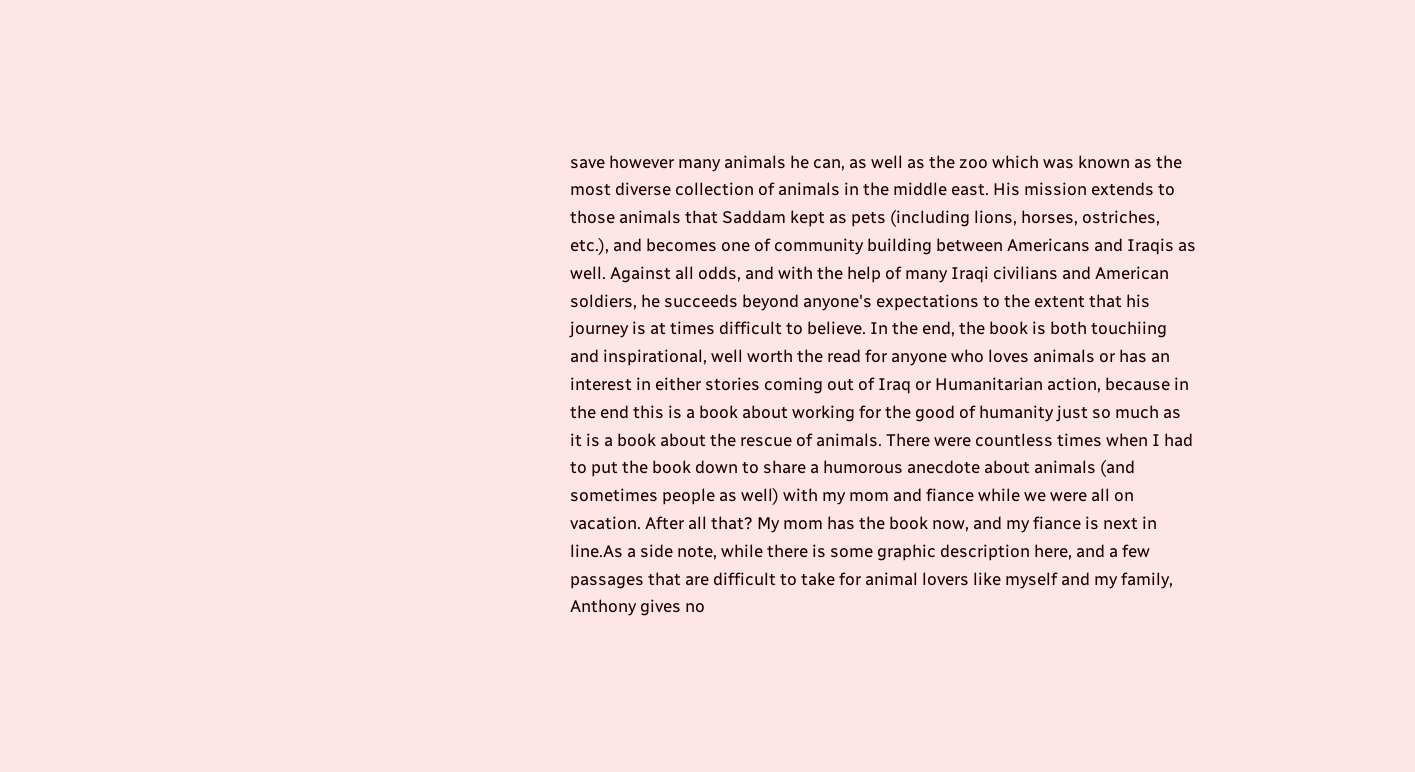save however many animals he can, as well as the zoo which was known as the most diverse collection of animals in the middle east. His mission extends to those animals that Saddam kept as pets (including lions, horses, ostriches, etc.), and becomes one of community building between Americans and Iraqis as well. Against all odds, and with the help of many Iraqi civilians and American soldiers, he succeeds beyond anyone's expectations to the extent that his journey is at times difficult to believe. In the end, the book is both touchiing and inspirational, well worth the read for anyone who loves animals or has an interest in either stories coming out of Iraq or Humanitarian action, because in the end this is a book about working for the good of humanity just so much as it is a book about the rescue of animals. There were countless times when I had to put the book down to share a humorous anecdote about animals (and sometimes people as well) with my mom and fiance while we were all on vacation. After all that? My mom has the book now, and my fiance is next in line.As a side note, while there is some graphic description here, and a few passages that are difficult to take for animal lovers like myself and my family, Anthony gives no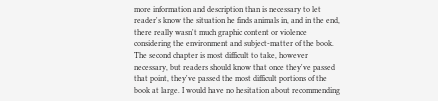more information and description than is necessary to let reader's know the situation he finds animals in, and in the end, there really wasn't much graphic content or violence considering the environment and subject-matter of the book. The second chapter is most difficult to take, however necessary, but readers should know that once they've passed that point, they've passed the most difficult portions of the book at large. I would have no hesitation about recommending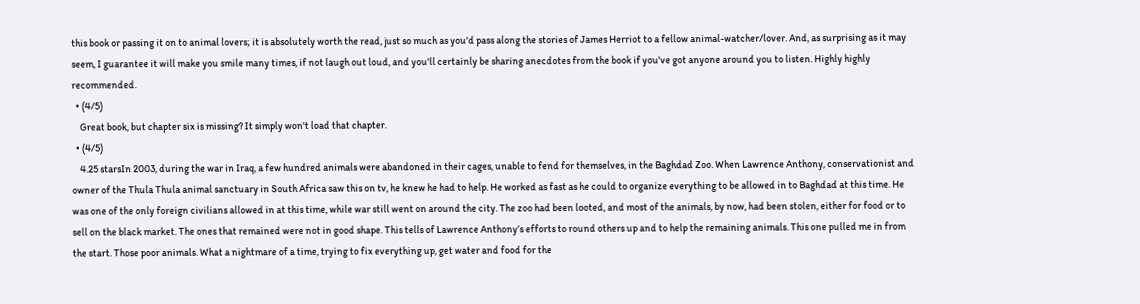this book or passing it on to animal lovers; it is absolutely worth the read, just so much as you'd pass along the stories of James Herriot to a fellow animal-watcher/lover. And, as surprising as it may seem, I guarantee it will make you smile many times, if not laugh out loud, and you'll certainly be sharing anecdotes from the book if you've got anyone around you to listen. Highly highly recommended.
  • (4/5)
    Great book, but chapter six is missing? It simply won't load that chapter.
  • (4/5)
    4.25 starsIn 2003, during the war in Iraq, a few hundred animals were abandoned in their cages, unable to fend for themselves, in the Baghdad Zoo. When Lawrence Anthony, conservationist and owner of the Thula Thula animal sanctuary in South Africa saw this on tv, he knew he had to help. He worked as fast as he could to organize everything to be allowed in to Baghdad at this time. He was one of the only foreign civilians allowed in at this time, while war still went on around the city. The zoo had been looted, and most of the animals, by now, had been stolen, either for food or to sell on the black market. The ones that remained were not in good shape. This tells of Lawrence Anthony’s efforts to round others up and to help the remaining animals. This one pulled me in from the start. Those poor animals. What a nightmare of a time, trying to fix everything up, get water and food for the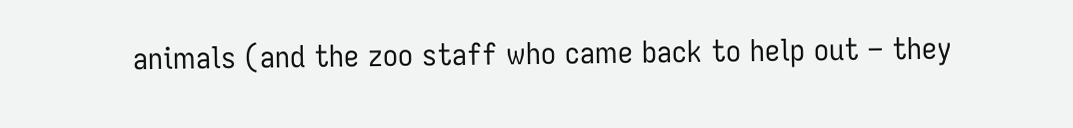animals (and the zoo staff who came back to help out – they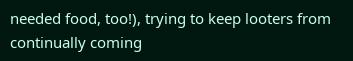needed food, too!), trying to keep looters from continually coming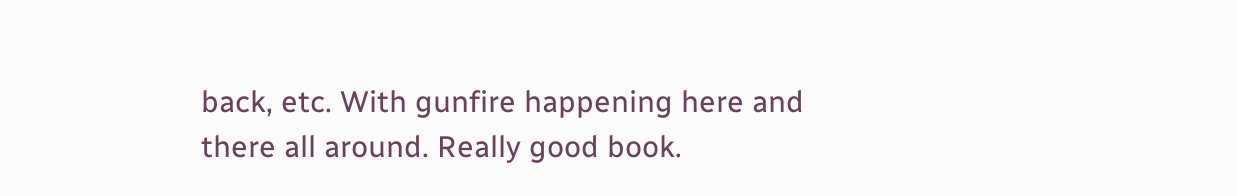back, etc. With gunfire happening here and there all around. Really good book.